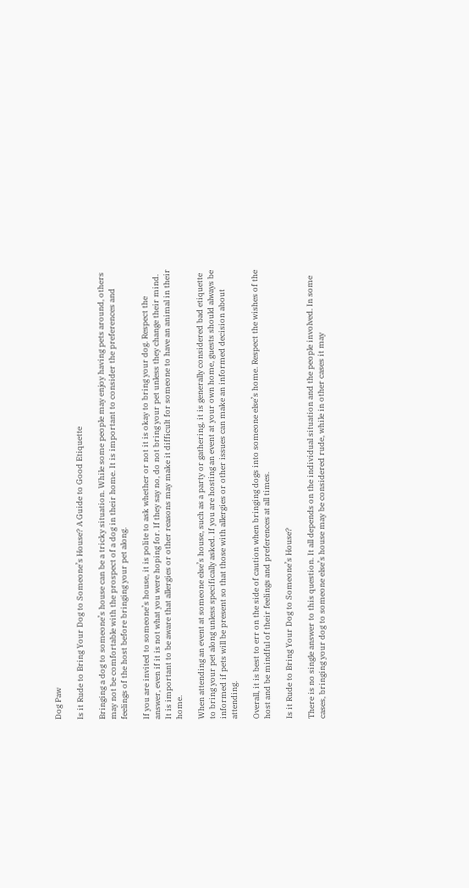Dog Paw

Is it Rude to Bring Your Dog to Someone’s House? A Guide to Good Etiquette

Bringing a dog to someone’s house can be a tricky situation. While some people may enjoy having pets around, others may not be comfortable with the prospect of a dog in their home. It is important to consider the preferences and feelings of the host before bringing your pet along.

If you are invited to someone’s house, it is polite to ask whether or not it is okay to bring your dog. Respect the answer, even if it is not what you were hoping for. If they say no, do not bring your pet unless they change their mind. It is important to be aware that allergies or other reasons may make it difficult for someone to have an animal in their home.

When attending an event at someone else’s house, such as a party or gathering, it is generally considered bad etiquette to bring your pet along unless specifically asked. If you are hosting an event at your own home, guests should always be informed if pets will be present so that those with allergies or other issues can make an informed decision about attending.

Overall, it is best to err on the side of caution when bringing dogs into someone else’s home. Respect the wishes of the host and be mindful of their feelings and preferences at all times.

Is it Rude to Bring Your Dog to Someone’s House?

There is no single answer to this question. It all depends on the individual situation and the people involved. In some cases, bringing your dog to someone else’s house may be considered rude, while in other cases it may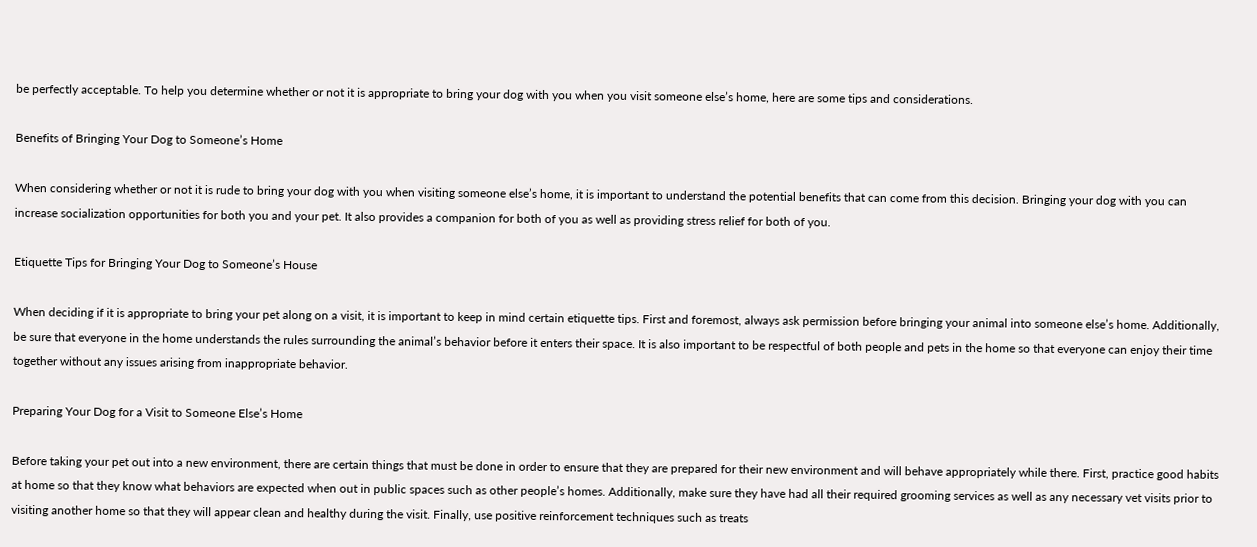be perfectly acceptable. To help you determine whether or not it is appropriate to bring your dog with you when you visit someone else’s home, here are some tips and considerations.

Benefits of Bringing Your Dog to Someone’s Home

When considering whether or not it is rude to bring your dog with you when visiting someone else’s home, it is important to understand the potential benefits that can come from this decision. Bringing your dog with you can increase socialization opportunities for both you and your pet. It also provides a companion for both of you as well as providing stress relief for both of you.

Etiquette Tips for Bringing Your Dog to Someone’s House

When deciding if it is appropriate to bring your pet along on a visit, it is important to keep in mind certain etiquette tips. First and foremost, always ask permission before bringing your animal into someone else’s home. Additionally, be sure that everyone in the home understands the rules surrounding the animal’s behavior before it enters their space. It is also important to be respectful of both people and pets in the home so that everyone can enjoy their time together without any issues arising from inappropriate behavior.

Preparing Your Dog for a Visit to Someone Else’s Home

Before taking your pet out into a new environment, there are certain things that must be done in order to ensure that they are prepared for their new environment and will behave appropriately while there. First, practice good habits at home so that they know what behaviors are expected when out in public spaces such as other people’s homes. Additionally, make sure they have had all their required grooming services as well as any necessary vet visits prior to visiting another home so that they will appear clean and healthy during the visit. Finally, use positive reinforcement techniques such as treats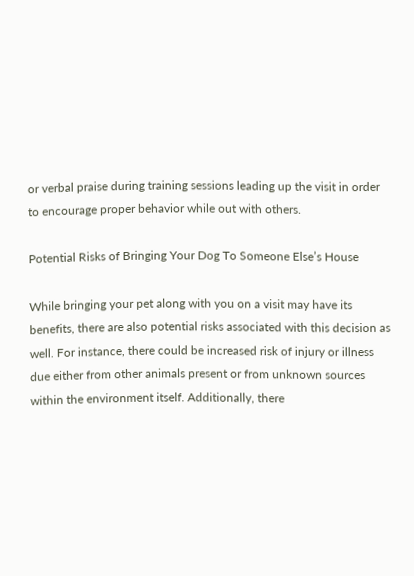or verbal praise during training sessions leading up the visit in order to encourage proper behavior while out with others.

Potential Risks of Bringing Your Dog To Someone Else’s House

While bringing your pet along with you on a visit may have its benefits, there are also potential risks associated with this decision as well. For instance, there could be increased risk of injury or illness due either from other animals present or from unknown sources within the environment itself. Additionally, there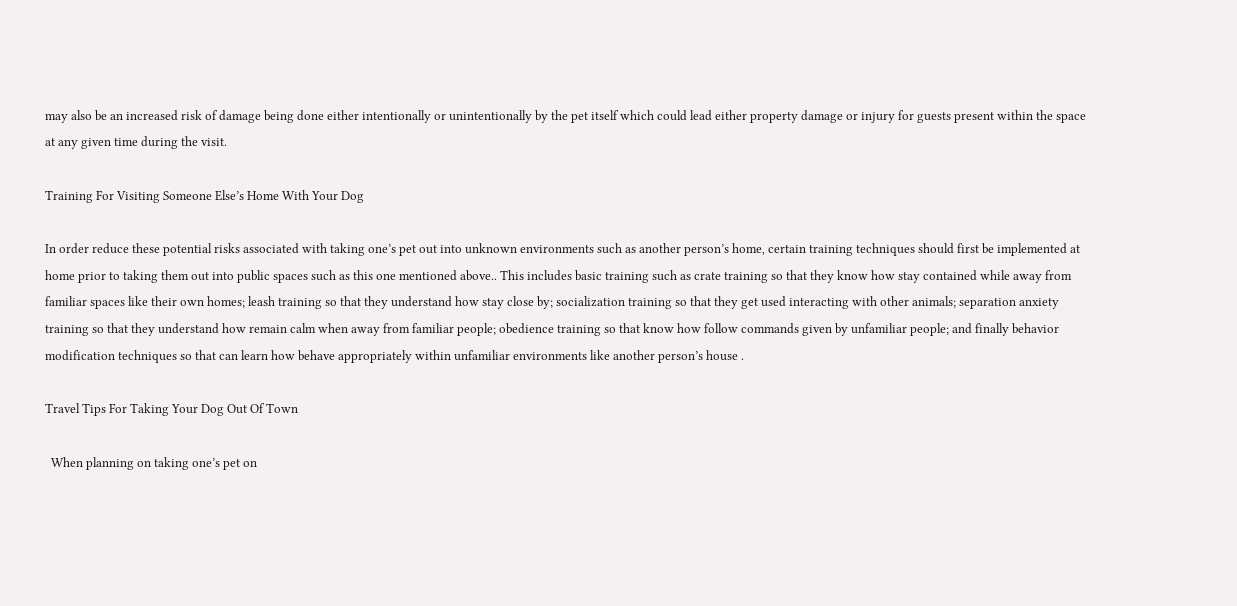may also be an increased risk of damage being done either intentionally or unintentionally by the pet itself which could lead either property damage or injury for guests present within the space at any given time during the visit.

Training For Visiting Someone Else’s Home With Your Dog

In order reduce these potential risks associated with taking one’s pet out into unknown environments such as another person’s home, certain training techniques should first be implemented at home prior to taking them out into public spaces such as this one mentioned above.. This includes basic training such as crate training so that they know how stay contained while away from familiar spaces like their own homes; leash training so that they understand how stay close by; socialization training so that they get used interacting with other animals; separation anxiety training so that they understand how remain calm when away from familiar people; obedience training so that know how follow commands given by unfamiliar people; and finally behavior modification techniques so that can learn how behave appropriately within unfamiliar environments like another person’s house .

Travel Tips For Taking Your Dog Out Of Town

  When planning on taking one’s pet on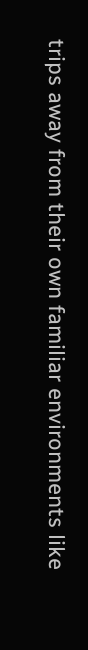trips away from their own familiar environments like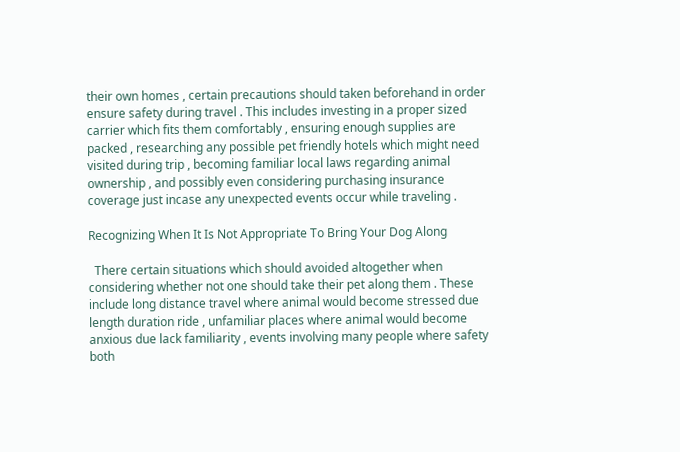their own homes , certain precautions should taken beforehand in order ensure safety during travel . This includes investing in a proper sized carrier which fits them comfortably , ensuring enough supplies are packed , researching any possible pet friendly hotels which might need visited during trip , becoming familiar local laws regarding animal ownership , and possibly even considering purchasing insurance coverage just incase any unexpected events occur while traveling .

Recognizing When It Is Not Appropriate To Bring Your Dog Along

  There certain situations which should avoided altogether when considering whether not one should take their pet along them . These include long distance travel where animal would become stressed due length duration ride , unfamiliar places where animal would become anxious due lack familiarity , events involving many people where safety both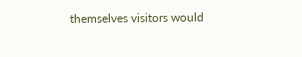themselves visitors would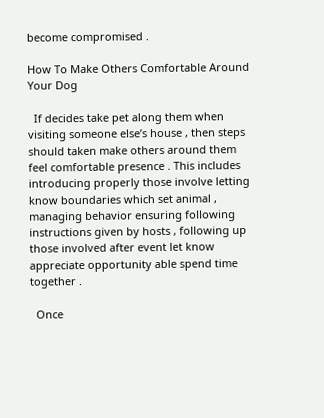become compromised .

How To Make Others Comfortable Around Your Dog

  If decides take pet along them when visiting someone else’s house , then steps should taken make others around them feel comfortable presence . This includes introducing properly those involve letting know boundaries which set animal , managing behavior ensuring following instructions given by hosts , following up those involved after event let know appreciate opportunity able spend time together .

  Once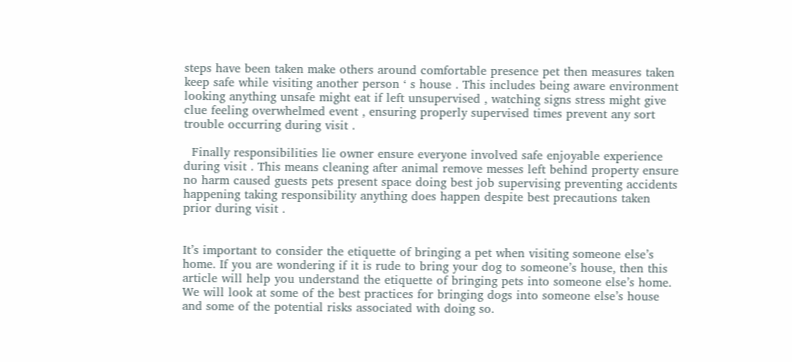steps have been taken make others around comfortable presence pet then measures taken keep safe while visiting another person ‘ s house . This includes being aware environment looking anything unsafe might eat if left unsupervised , watching signs stress might give clue feeling overwhelmed event , ensuring properly supervised times prevent any sort trouble occurring during visit .

  Finally responsibilities lie owner ensure everyone involved safe enjoyable experience during visit . This means cleaning after animal remove messes left behind property ensure no harm caused guests pets present space doing best job supervising preventing accidents happening taking responsibility anything does happen despite best precautions taken prior during visit .


It’s important to consider the etiquette of bringing a pet when visiting someone else’s home. If you are wondering if it is rude to bring your dog to someone’s house, then this article will help you understand the etiquette of bringing pets into someone else’s home. We will look at some of the best practices for bringing dogs into someone else’s house and some of the potential risks associated with doing so.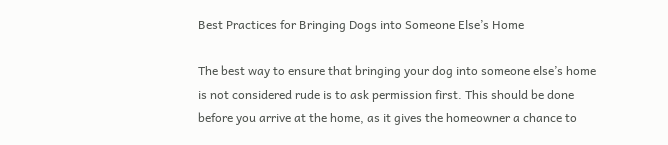Best Practices for Bringing Dogs into Someone Else’s Home

The best way to ensure that bringing your dog into someone else’s home is not considered rude is to ask permission first. This should be done before you arrive at the home, as it gives the homeowner a chance to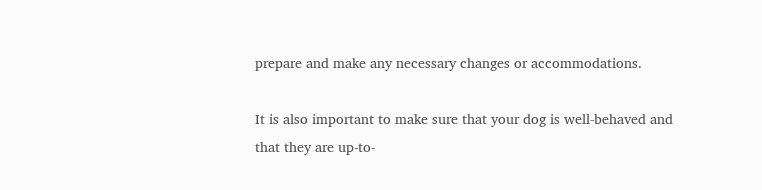prepare and make any necessary changes or accommodations.

It is also important to make sure that your dog is well-behaved and that they are up-to-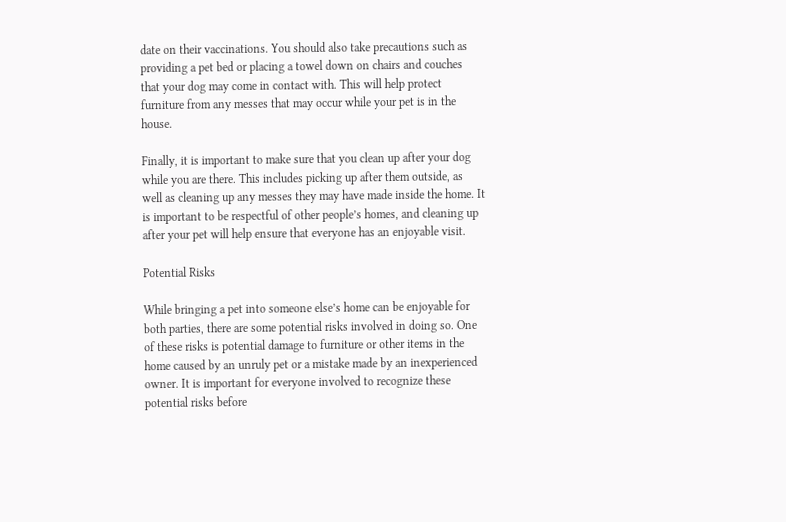date on their vaccinations. You should also take precautions such as providing a pet bed or placing a towel down on chairs and couches that your dog may come in contact with. This will help protect furniture from any messes that may occur while your pet is in the house.

Finally, it is important to make sure that you clean up after your dog while you are there. This includes picking up after them outside, as well as cleaning up any messes they may have made inside the home. It is important to be respectful of other people’s homes, and cleaning up after your pet will help ensure that everyone has an enjoyable visit.

Potential Risks

While bringing a pet into someone else’s home can be enjoyable for both parties, there are some potential risks involved in doing so. One of these risks is potential damage to furniture or other items in the home caused by an unruly pet or a mistake made by an inexperienced owner. It is important for everyone involved to recognize these potential risks before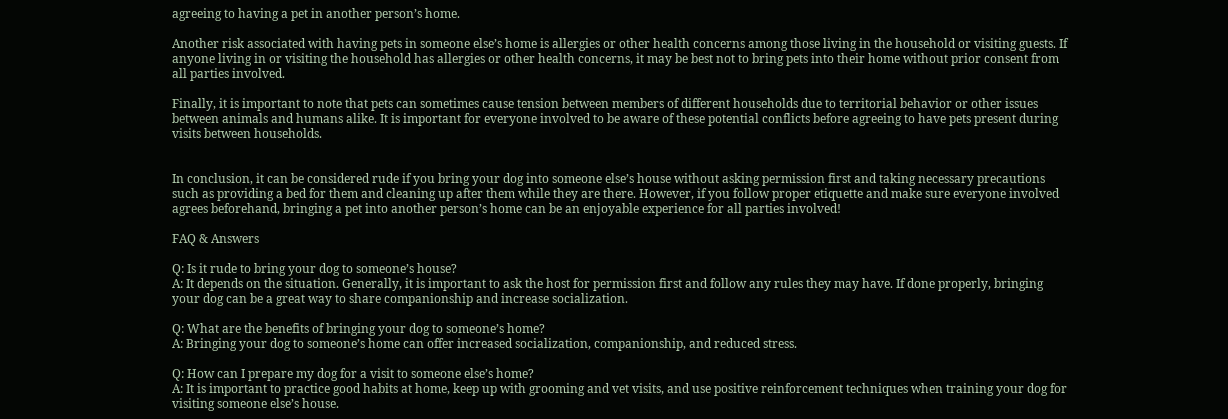agreeing to having a pet in another person’s home.

Another risk associated with having pets in someone else’s home is allergies or other health concerns among those living in the household or visiting guests. If anyone living in or visiting the household has allergies or other health concerns, it may be best not to bring pets into their home without prior consent from all parties involved.

Finally, it is important to note that pets can sometimes cause tension between members of different households due to territorial behavior or other issues between animals and humans alike. It is important for everyone involved to be aware of these potential conflicts before agreeing to have pets present during visits between households.


In conclusion, it can be considered rude if you bring your dog into someone else’s house without asking permission first and taking necessary precautions such as providing a bed for them and cleaning up after them while they are there. However, if you follow proper etiquette and make sure everyone involved agrees beforehand, bringing a pet into another person’s home can be an enjoyable experience for all parties involved!

FAQ & Answers

Q: Is it rude to bring your dog to someone’s house?
A: It depends on the situation. Generally, it is important to ask the host for permission first and follow any rules they may have. If done properly, bringing your dog can be a great way to share companionship and increase socialization.

Q: What are the benefits of bringing your dog to someone’s home?
A: Bringing your dog to someone’s home can offer increased socialization, companionship, and reduced stress.

Q: How can I prepare my dog for a visit to someone else’s home?
A: It is important to practice good habits at home, keep up with grooming and vet visits, and use positive reinforcement techniques when training your dog for visiting someone else’s house.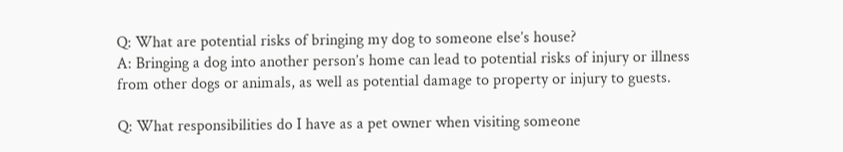Q: What are potential risks of bringing my dog to someone else’s house?
A: Bringing a dog into another person’s home can lead to potential risks of injury or illness from other dogs or animals, as well as potential damage to property or injury to guests.

Q: What responsibilities do I have as a pet owner when visiting someone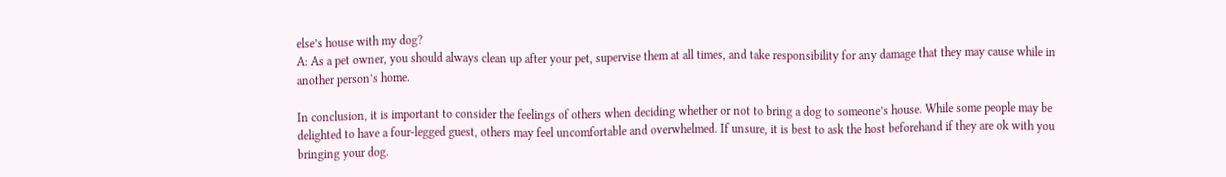else’s house with my dog?
A: As a pet owner, you should always clean up after your pet, supervise them at all times, and take responsibility for any damage that they may cause while in another person’s home.

In conclusion, it is important to consider the feelings of others when deciding whether or not to bring a dog to someone’s house. While some people may be delighted to have a four-legged guest, others may feel uncomfortable and overwhelmed. If unsure, it is best to ask the host beforehand if they are ok with you bringing your dog.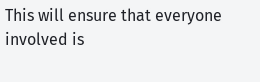This will ensure that everyone involved is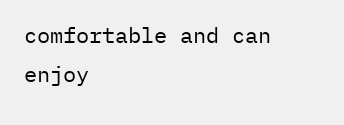comfortable and can enjoy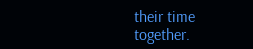their time together.